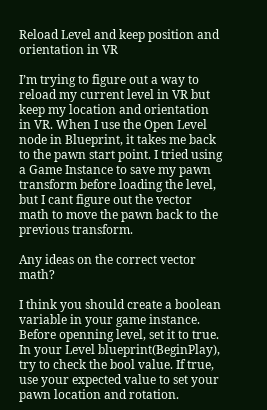Reload Level and keep position and orientation in VR

I’m trying to figure out a way to reload my current level in VR but keep my location and orientation in VR. When I use the Open Level node in Blueprint, it takes me back to the pawn start point. I tried using a Game Instance to save my pawn transform before loading the level, but I cant figure out the vector math to move the pawn back to the previous transform.

Any ideas on the correct vector math?

I think you should create a boolean variable in your game instance. Before openning level, set it to true. In your Level blueprint(BeginPlay), try to check the bool value. If true, use your expected value to set your pawn location and rotation.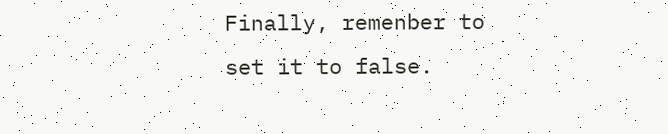Finally, remenber to set it to false.